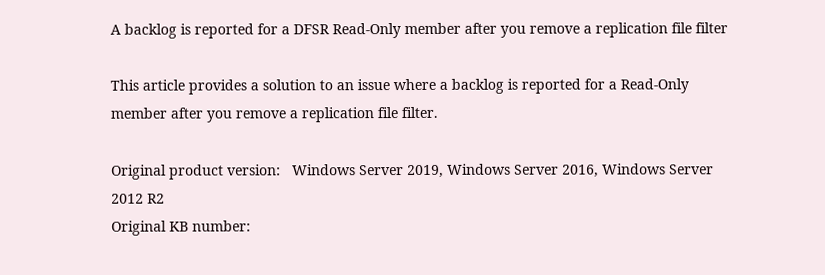A backlog is reported for a DFSR Read-Only member after you remove a replication file filter

This article provides a solution to an issue where a backlog is reported for a Read-Only member after you remove a replication file filter.

Original product version:   Windows Server 2019, Windows Server 2016, Windows Server 2012 R2
Original KB number: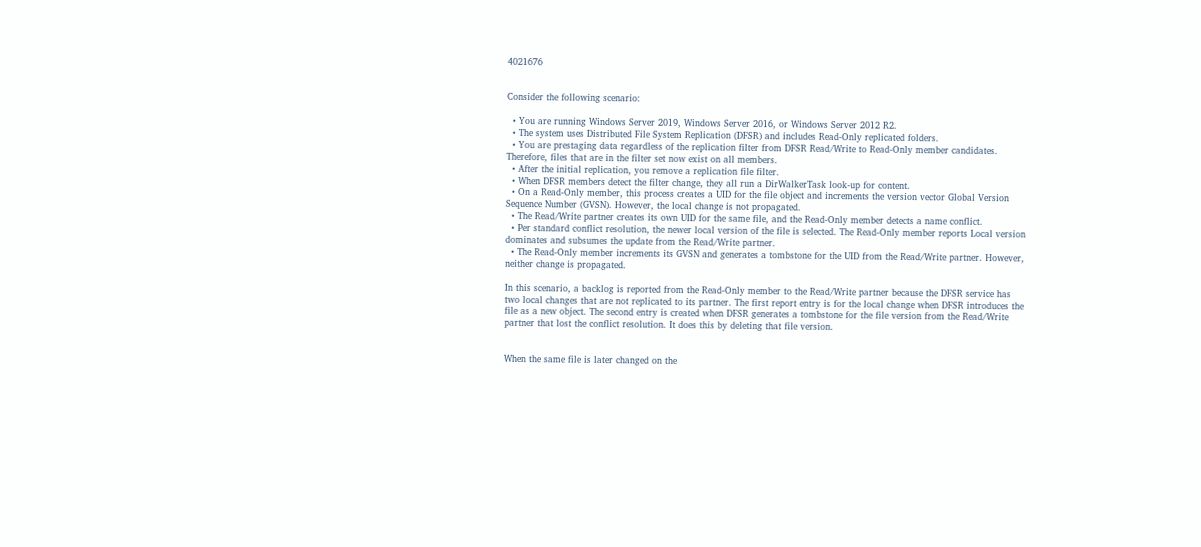4021676


Consider the following scenario:

  • You are running Windows Server 2019, Windows Server 2016, or Windows Server 2012 R2.
  • The system uses Distributed File System Replication (DFSR) and includes Read-Only replicated folders.
  • You are prestaging data regardless of the replication filter from DFSR Read/Write to Read-Only member candidates. Therefore, files that are in the filter set now exist on all members.
  • After the initial replication, you remove a replication file filter.
  • When DFSR members detect the filter change, they all run a DirWalkerTask look-up for content.
  • On a Read-Only member, this process creates a UID for the file object and increments the version vector Global Version Sequence Number (GVSN). However, the local change is not propagated.
  • The Read/Write partner creates its own UID for the same file, and the Read-Only member detects a name conflict.
  • Per standard conflict resolution, the newer local version of the file is selected. The Read-Only member reports Local version dominates and subsumes the update from the Read/Write partner.
  • The Read-Only member increments its GVSN and generates a tombstone for the UID from the Read/Write partner. However, neither change is propagated.

In this scenario, a backlog is reported from the Read-Only member to the Read/Write partner because the DFSR service has two local changes that are not replicated to its partner. The first report entry is for the local change when DFSR introduces the file as a new object. The second entry is created when DFSR generates a tombstone for the file version from the Read/Write partner that lost the conflict resolution. It does this by deleting that file version.


When the same file is later changed on the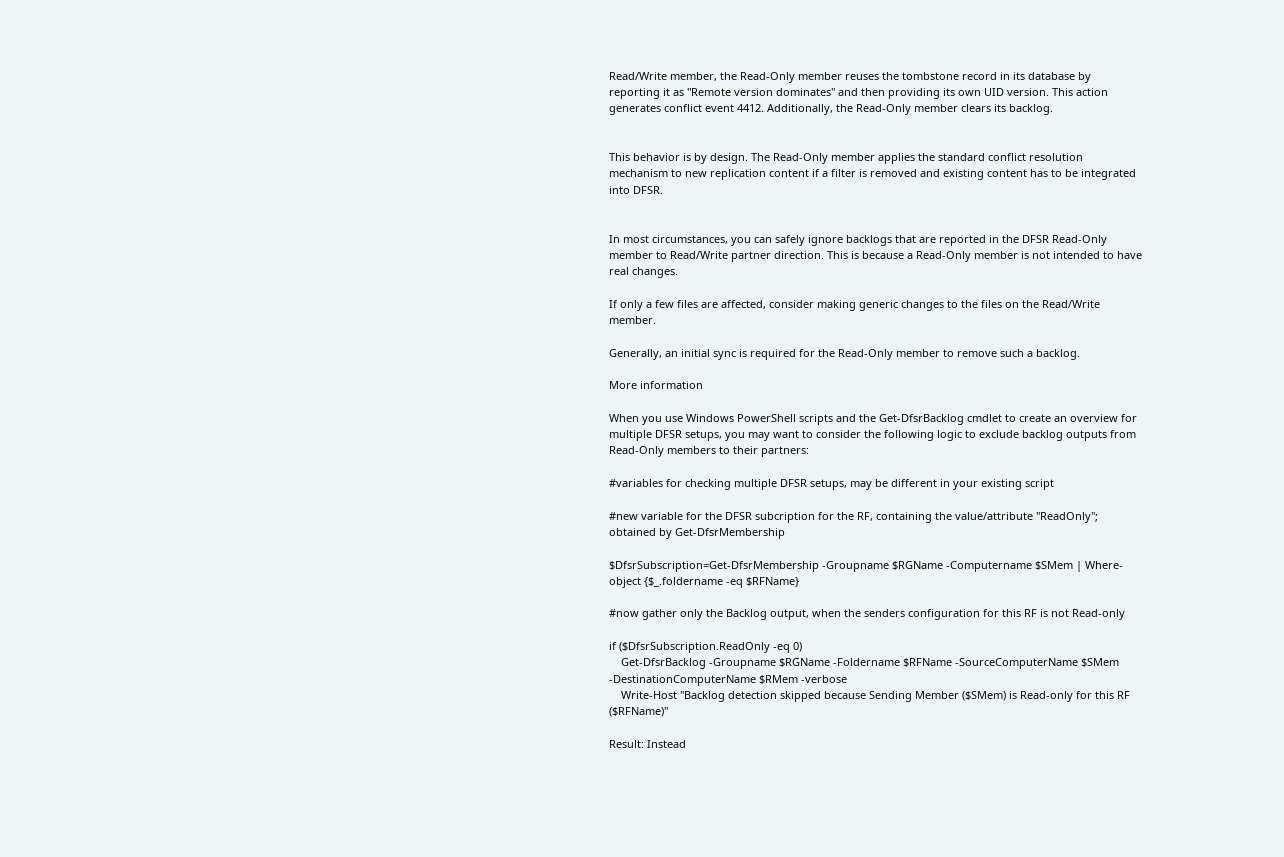Read/Write member, the Read-Only member reuses the tombstone record in its database by reporting it as "Remote version dominates" and then providing its own UID version. This action generates conflict event 4412. Additionally, the Read-Only member clears its backlog.


This behavior is by design. The Read-Only member applies the standard conflict resolution mechanism to new replication content if a filter is removed and existing content has to be integrated into DFSR.


In most circumstances, you can safely ignore backlogs that are reported in the DFSR Read-Only member to Read/Write partner direction. This is because a Read-Only member is not intended to have real changes.

If only a few files are affected, consider making generic changes to the files on the Read/Write member.

Generally, an initial sync is required for the Read-Only member to remove such a backlog.

More information

When you use Windows PowerShell scripts and the Get-DfsrBacklog cmdlet to create an overview for multiple DFSR setups, you may want to consider the following logic to exclude backlog outputs from Read-Only members to their partners:

#variables for checking multiple DFSR setups, may be different in your existing script

#new variable for the DFSR subcription for the RF, containing the value/attribute "ReadOnly"; obtained by Get-DfsrMembership

$DfsrSubscription=Get-DfsrMembership -Groupname $RGName -Computername $SMem | Where-object {$_.foldername -eq $RFName}

#now gather only the Backlog output, when the senders configuration for this RF is not Read-only

if ($DfsrSubscription.ReadOnly -eq 0)
    Get-DfsrBacklog -Groupname $RGName -Foldername $RFName -SourceComputerName $SMem -DestinationComputerName $RMem -verbose
    Write-Host "Backlog detection skipped because Sending Member ($SMem) is Read-only for this RF ($RFName)"

Result: Instead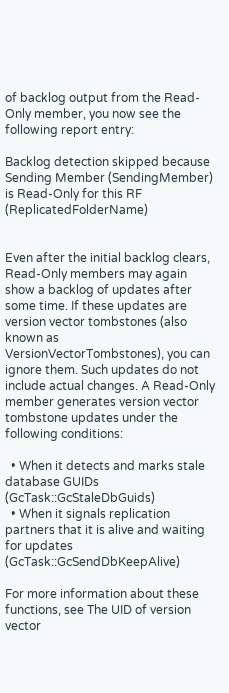of backlog output from the Read-Only member, you now see the following report entry:

Backlog detection skipped because Sending Member (SendingMember) is Read-Only for this RF (ReplicatedFolderName)


Even after the initial backlog clears, Read-Only members may again show a backlog of updates after some time. If these updates are version vector tombstones (also known as VersionVectorTombstones), you can ignore them. Such updates do not include actual changes. A Read-Only member generates version vector tombstone updates under the following conditions:

  • When it detects and marks stale database GUIDs (GcTask::GcStaleDbGuids)
  • When it signals replication partners that it is alive and waiting for updates (GcTask::GcSendDbKeepAlive)

For more information about these functions, see The UID of version vector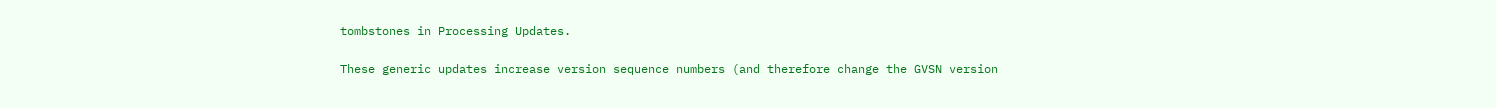tombstones in Processing Updates.

These generic updates increase version sequence numbers (and therefore change the GVSN version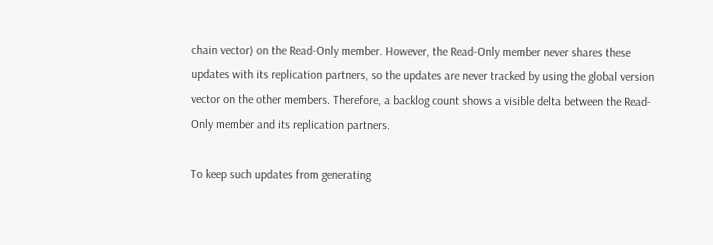chain vector) on the Read-Only member. However, the Read-Only member never shares these updates with its replication partners, so the updates are never tracked by using the global version vector on the other members. Therefore, a backlog count shows a visible delta between the Read-Only member and its replication partners.

To keep such updates from generating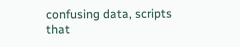confusing data, scripts that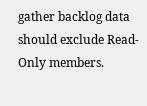gather backlog data should exclude Read-Only members.